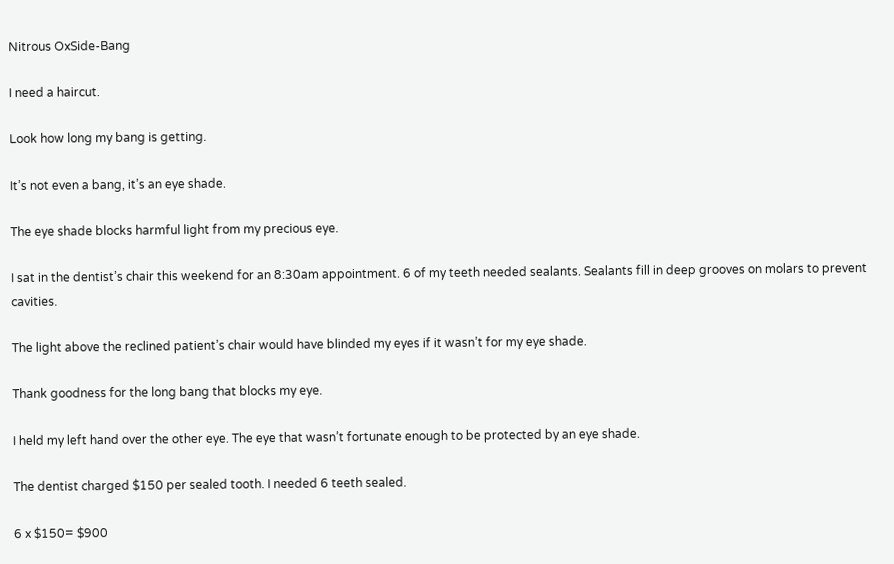Nitrous OxSide-Bang

I need a haircut.

Look how long my bang is getting.

It’s not even a bang, it’s an eye shade.

The eye shade blocks harmful light from my precious eye.

I sat in the dentist’s chair this weekend for an 8:30am appointment. 6 of my teeth needed sealants. Sealants fill in deep grooves on molars to prevent cavities.

The light above the reclined patient’s chair would have blinded my eyes if it wasn’t for my eye shade.

Thank goodness for the long bang that blocks my eye.

I held my left hand over the other eye. The eye that wasn’t fortunate enough to be protected by an eye shade.

The dentist charged $150 per sealed tooth. I needed 6 teeth sealed.

6 x $150= $900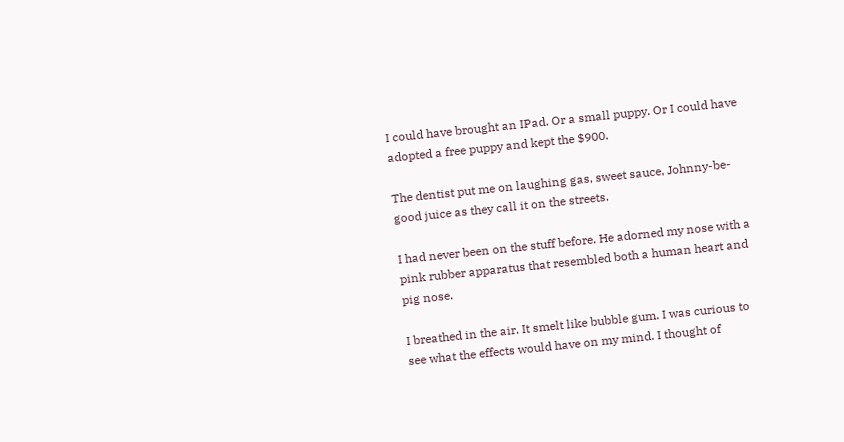I could have brought an IPad. Or a small puppy. Or I could have adopted a free puppy and kept the $900.

The dentist put me on laughing gas, sweet sauce, Johnny-be-good juice as they call it on the streets.

I had never been on the stuff before. He adorned my nose with a pink rubber apparatus that resembled both a human heart and pig nose.

I breathed in the air. It smelt like bubble gum. I was curious to see what the effects would have on my mind. I thought of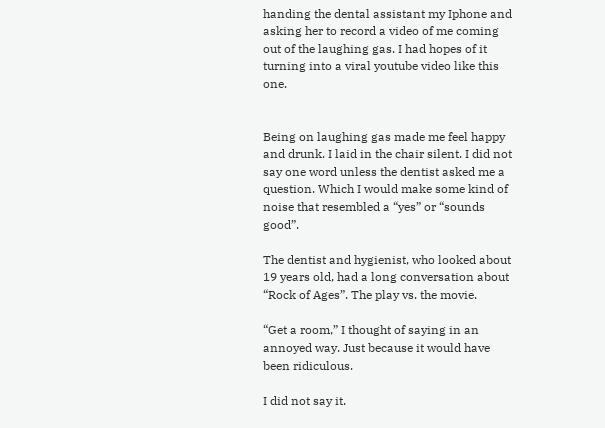handing the dental assistant my Iphone and asking her to record a video of me coming out of the laughing gas. I had hopes of it turning into a viral youtube video like this one.


Being on laughing gas made me feel happy and drunk. I laid in the chair silent. I did not say one word unless the dentist asked me a question. Which I would make some kind of noise that resembled a “yes” or “sounds good”.

The dentist and hygienist, who looked about 19 years old, had a long conversation about “Rock of Ages”. The play vs. the movie.

“Get a room,” I thought of saying in an annoyed way. Just because it would have been ridiculous.

I did not say it.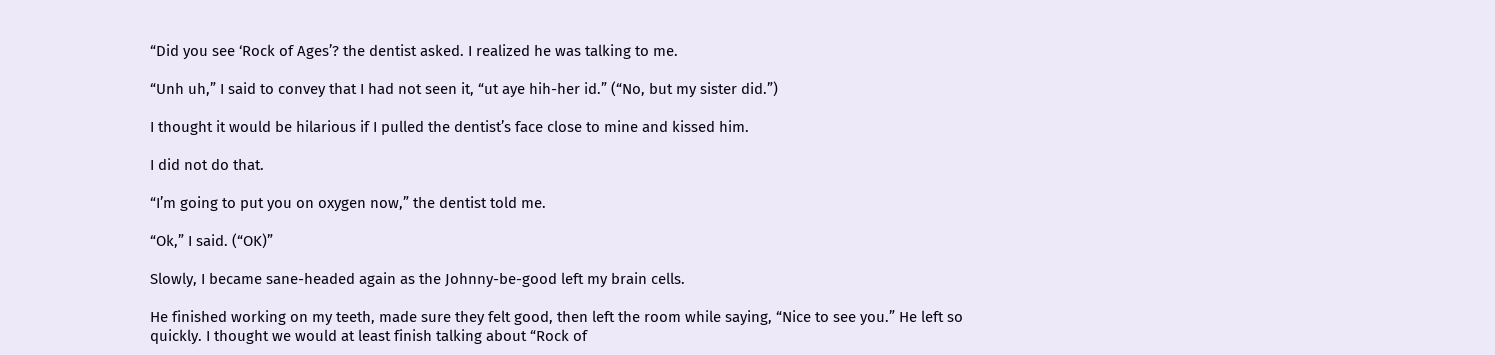“Did you see ‘Rock of Ages’? the dentist asked. I realized he was talking to me.

“Unh uh,” I said to convey that I had not seen it, “ut aye hih-her id.” (“No, but my sister did.”)

I thought it would be hilarious if I pulled the dentist’s face close to mine and kissed him.

I did not do that.

“I’m going to put you on oxygen now,” the dentist told me.

“Ok,” I said. (“OK)”

Slowly, I became sane-headed again as the Johnny-be-good left my brain cells.

He finished working on my teeth, made sure they felt good, then left the room while saying, “Nice to see you.” He left so quickly. I thought we would at least finish talking about “Rock of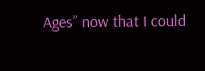Ages” now that I could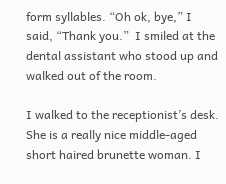form syllables. “Oh ok, bye,” I said, “Thank you.”  I smiled at the dental assistant who stood up and walked out of the room.

I walked to the receptionist’s desk. She is a really nice middle-aged short haired brunette woman. I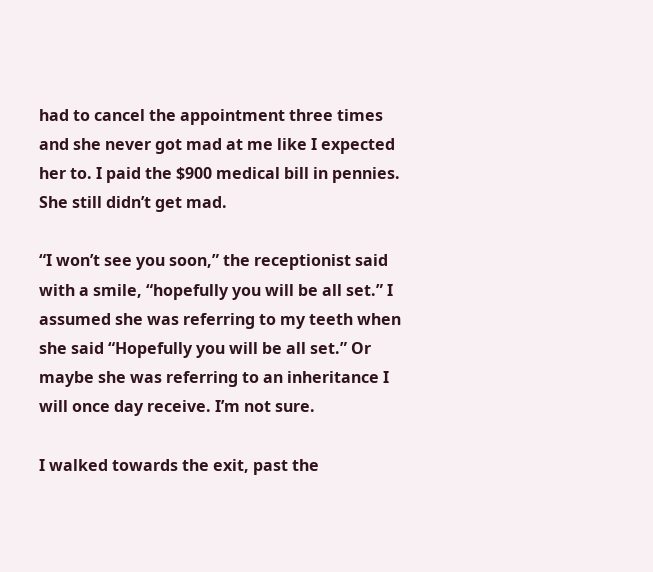had to cancel the appointment three times and she never got mad at me like I expected her to. I paid the $900 medical bill in pennies. She still didn’t get mad.

“I won’t see you soon,” the receptionist said with a smile, “hopefully you will be all set.” I assumed she was referring to my teeth when she said “Hopefully you will be all set.” Or maybe she was referring to an inheritance I will once day receive. I’m not sure.

I walked towards the exit, past the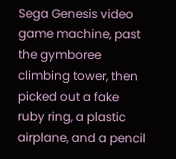Sega Genesis video game machine, past the gymboree climbing tower, then picked out a fake ruby ring, a plastic airplane, and a pencil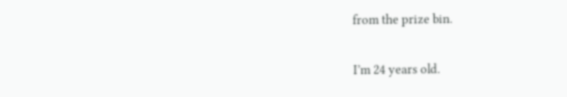from the prize bin.

I’m 24 years old.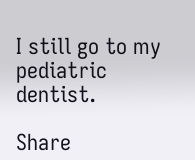I still go to my pediatric dentist.

Share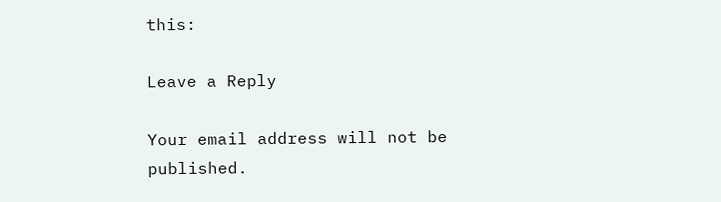this:

Leave a Reply

Your email address will not be published.